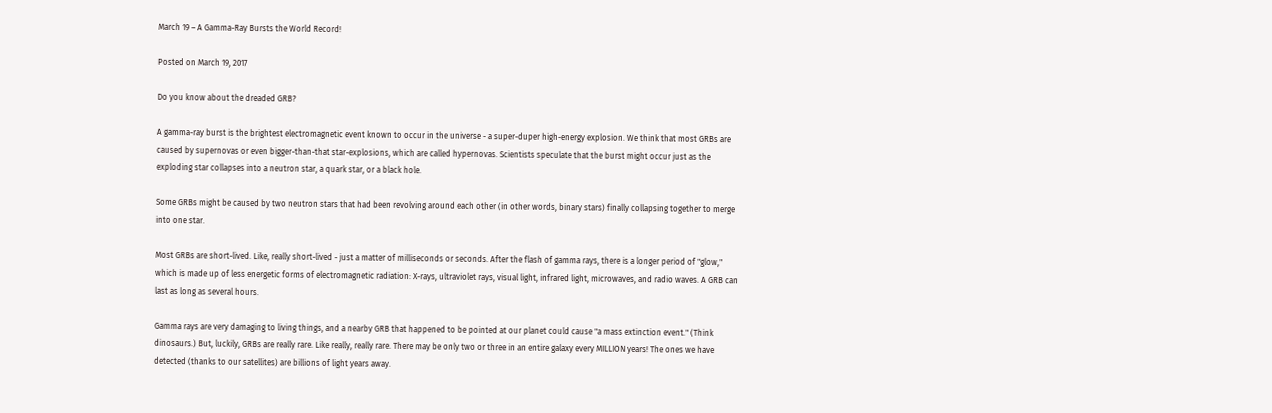March 19 – A Gamma-Ray Bursts the World Record!

Posted on March 19, 2017

Do you know about the dreaded GRB?

A gamma-ray burst is the brightest electromagnetic event known to occur in the universe - a super-duper high-energy explosion. We think that most GRBs are caused by supernovas or even bigger-than-that star-explosions, which are called hypernovas. Scientists speculate that the burst might occur just as the exploding star collapses into a neutron star, a quark star, or a black hole.

Some GRBs might be caused by two neutron stars that had been revolving around each other (in other words, binary stars) finally collapsing together to merge into one star.

Most GRBs are short-lived. Like, really short-lived - just a matter of milliseconds or seconds. After the flash of gamma rays, there is a longer period of "glow," which is made up of less energetic forms of electromagnetic radiation: X-rays, ultraviolet rays, visual light, infrared light, microwaves, and radio waves. A GRB can last as long as several hours.

Gamma rays are very damaging to living things, and a nearby GRB that happened to be pointed at our planet could cause "a mass extinction event." (Think dinosaurs.) But, luckily, GRBs are really rare. Like really, really rare. There may be only two or three in an entire galaxy every MILLION years! The ones we have detected (thanks to our satellites) are billions of light years away.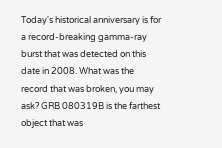Today's historical anniversary is for a record-breaking gamma-ray burst that was detected on this date in 2008. What was the record that was broken, you may ask? GRB 080319B is the farthest object that was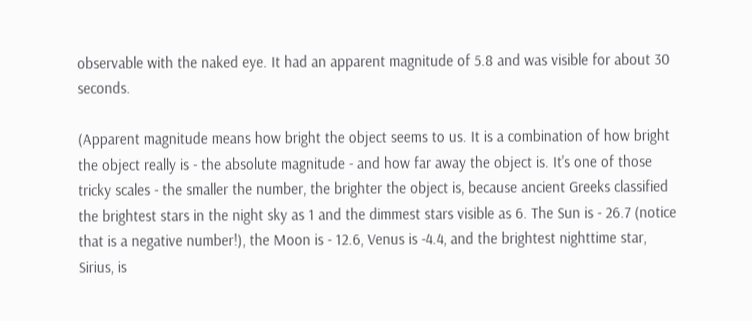observable with the naked eye. It had an apparent magnitude of 5.8 and was visible for about 30 seconds.

(Apparent magnitude means how bright the object seems to us. It is a combination of how bright the object really is - the absolute magnitude - and how far away the object is. It's one of those tricky scales - the smaller the number, the brighter the object is, because ancient Greeks classified the brightest stars in the night sky as 1 and the dimmest stars visible as 6. The Sun is - 26.7 (notice that is a negative number!), the Moon is - 12.6, Venus is -4.4, and the brightest nighttime star, Sirius, is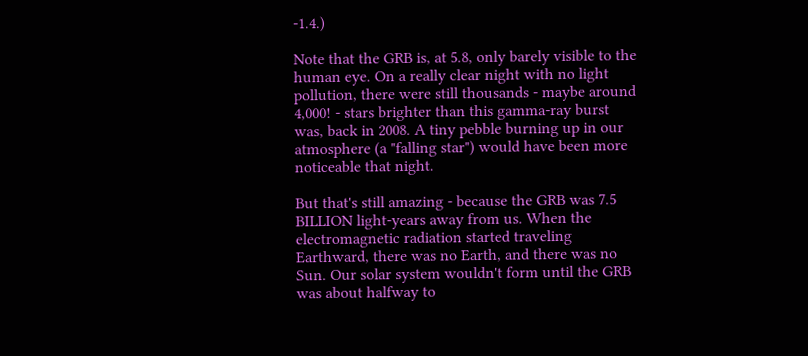-1.4.)

Note that the GRB is, at 5.8, only barely visible to the human eye. On a really clear night with no light pollution, there were still thousands - maybe around 4,000! - stars brighter than this gamma-ray burst was, back in 2008. A tiny pebble burning up in our atmosphere (a "falling star") would have been more noticeable that night.

But that's still amazing - because the GRB was 7.5 BILLION light-years away from us. When the electromagnetic radiation started traveling Earthward, there was no Earth, and there was no Sun. Our solar system wouldn't form until the GRB was about halfway to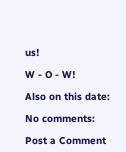us!

W - O - W!

Also on this date:

No comments:

Post a Comment